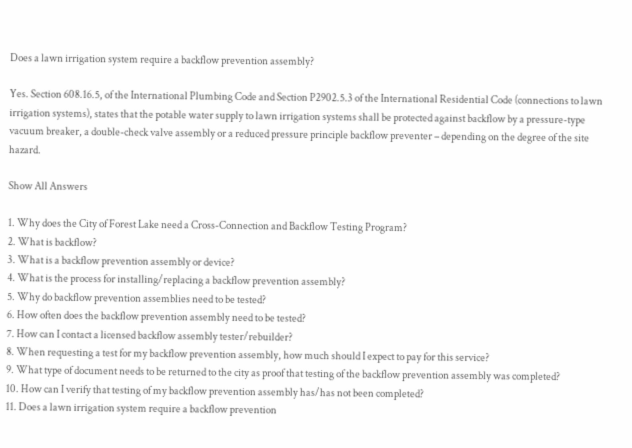Does a lawn irrigation system require a backflow prevention assembly?

Yes. Section 608.16.5, of the International Plumbing Code and Section P2902.5.3 of the International Residential Code (connections to lawn irrigation systems), states that the potable water supply to lawn irrigation systems shall be protected against backflow by a pressure-type vacuum breaker, a double-check valve assembly or a reduced pressure principle backflow preventer – depending on the degree of the site hazard.

Show All Answers

1. Why does the City of Forest Lake need a Cross-Connection and Backflow Testing Program?
2. What is backflow?
3. What is a backflow prevention assembly or device?
4. What is the process for installing/replacing a backflow prevention assembly?
5. Why do backflow prevention assemblies need to be tested?
6. How often does the backflow prevention assembly need to be tested?
7. How can I contact a licensed backflow assembly tester/rebuilder?
8. When requesting a test for my backflow prevention assembly, how much should I expect to pay for this service?
9. What type of document needs to be returned to the city as proof that testing of the backflow prevention assembly was completed?
10. How can I verify that testing of my backflow prevention assembly has/has not been completed?
11. Does a lawn irrigation system require a backflow prevention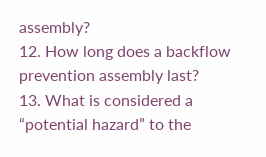assembly?
12. How long does a backflow prevention assembly last?
13. What is considered a “potential hazard” to the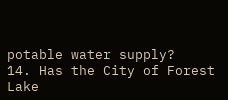potable water supply?
14. Has the City of Forest Lake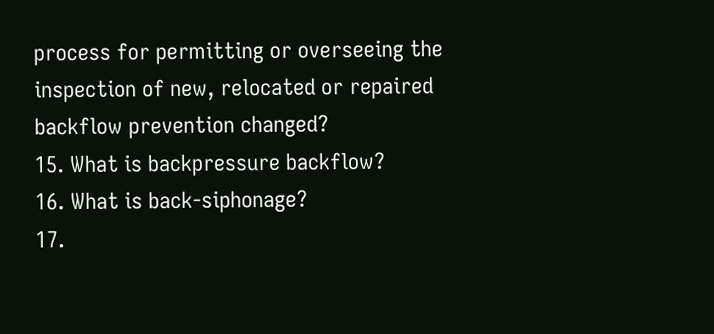process for permitting or overseeing the inspection of new, relocated or repaired backflow prevention changed?
15. What is backpressure backflow?
16. What is back-siphonage?
17.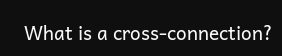What is a cross-connection?